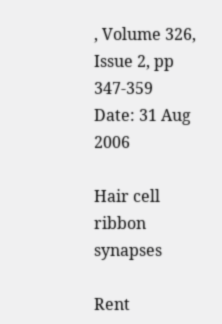, Volume 326, Issue 2, pp 347-359
Date: 31 Aug 2006

Hair cell ribbon synapses

Rent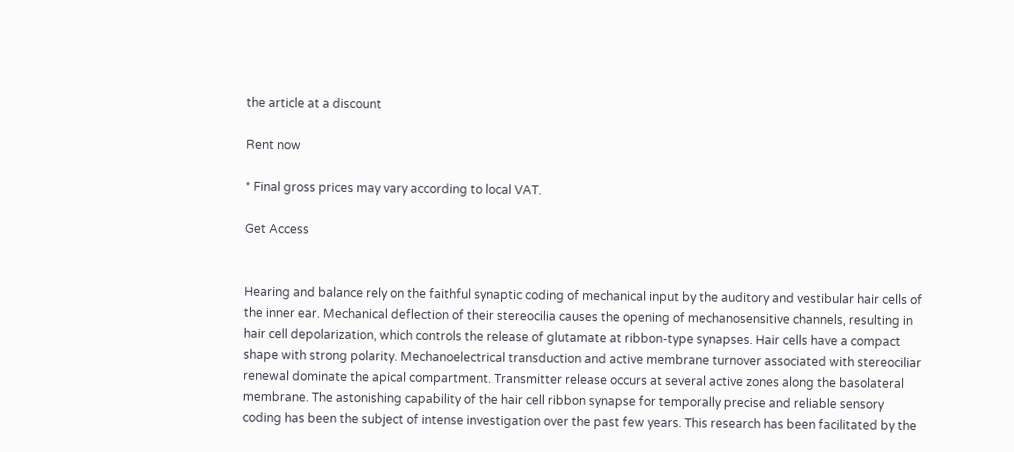the article at a discount

Rent now

* Final gross prices may vary according to local VAT.

Get Access


Hearing and balance rely on the faithful synaptic coding of mechanical input by the auditory and vestibular hair cells of the inner ear. Mechanical deflection of their stereocilia causes the opening of mechanosensitive channels, resulting in hair cell depolarization, which controls the release of glutamate at ribbon-type synapses. Hair cells have a compact shape with strong polarity. Mechanoelectrical transduction and active membrane turnover associated with stereociliar renewal dominate the apical compartment. Transmitter release occurs at several active zones along the basolateral membrane. The astonishing capability of the hair cell ribbon synapse for temporally precise and reliable sensory coding has been the subject of intense investigation over the past few years. This research has been facilitated by the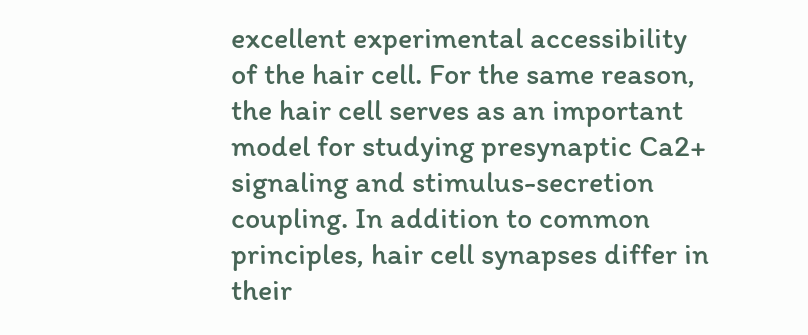excellent experimental accessibility of the hair cell. For the same reason, the hair cell serves as an important model for studying presynaptic Ca2+ signaling and stimulus-secretion coupling. In addition to common principles, hair cell synapses differ in their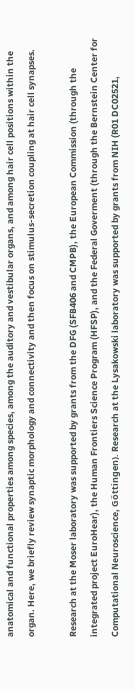anatomical and functional properties among species, among the auditory and vestibular organs, and among hair cell positions within the organ. Here, we briefly review synaptic morphology and connectivity and then focus on stimulus-secretion coupling at hair cell synapses.

Research at the Moser laboratory was supported by grants from the DFG (SFB406 and CMPB), the European Commission (through the integrated project EuroHear), the Human Frontiers Science Program (HFSP), and the Federal Goverment (through the Bernstein Center for Computational Neuroscience, Göttingen). Research at the Lysakowski laboratory was supported by grants from NIH (R01 DC02521,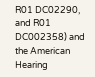R01 DC02290, and R01 DC002358) and the American Hearing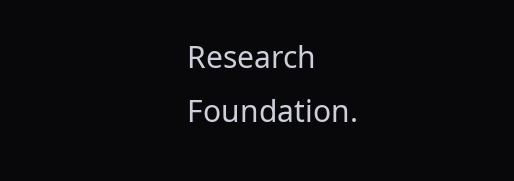Research Foundation.